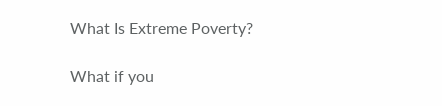What Is Extreme Poverty?

What if you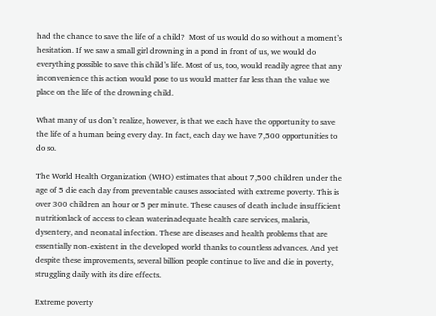had the chance to save the life of a child?  Most of us would do so without a moment’s hesitation. If we saw a small girl drowning in a pond in front of us, we would do everything possible to save this child’s life. Most of us, too, would readily agree that any inconvenience this action would pose to us would matter far less than the value we place on the life of the drowning child.

What many of us don’t realize, however, is that we each have the opportunity to save the life of a human being every day. In fact, each day we have 7,500 opportunities to do so.

The World Health Organization (WHO) estimates that about 7,500 children under the age of 5 die each day from preventable causes associated with extreme poverty. This is over 300 children an hour or 5 per minute. These causes of death include insufficient nutritionlack of access to clean waterinadequate health care services, malaria, dysentery, and neonatal infection. These are diseases and health problems that are essentially non-existent in the developed world thanks to countless advances. And yet despite these improvements, several billion people continue to live and die in poverty, struggling daily with its dire effects.

Extreme poverty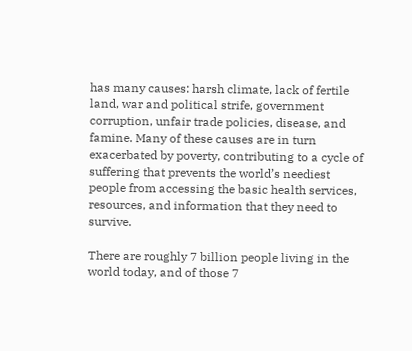has many causes: harsh climate, lack of fertile land, war and political strife, government corruption, unfair trade policies, disease, and famine. Many of these causes are in turn exacerbated by poverty, contributing to a cycle of suffering that prevents the world’s neediest people from accessing the basic health services, resources, and information that they need to survive.

There are roughly 7 billion people living in the world today, and of those 7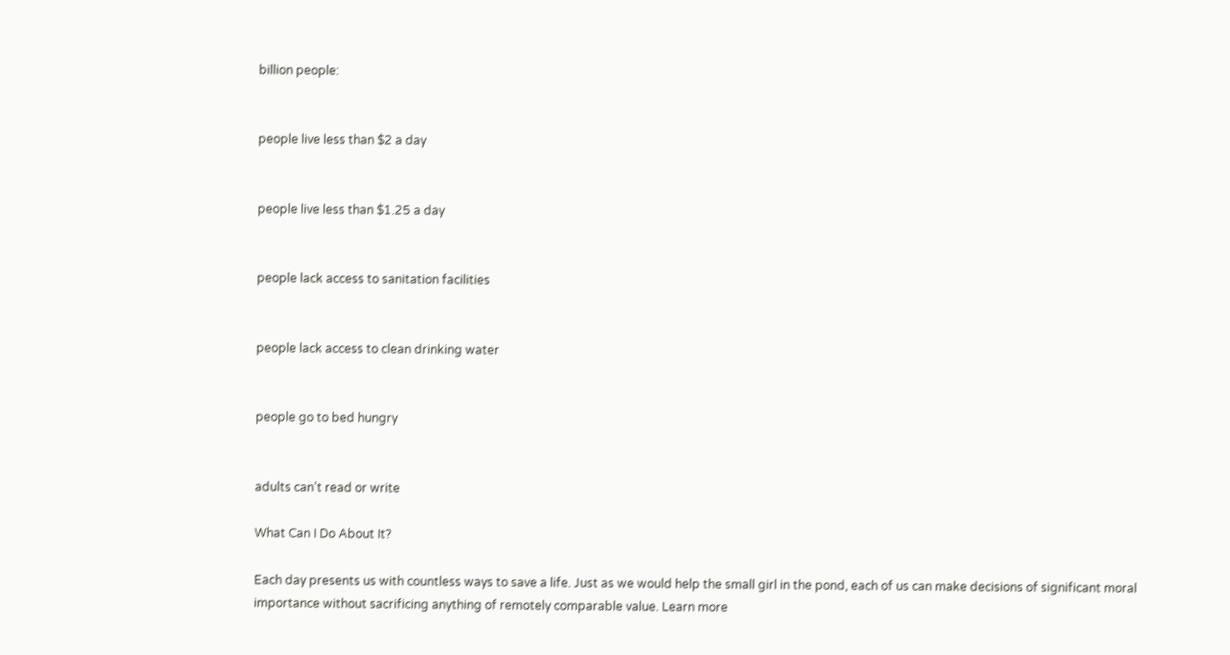billion people:


people live less than $2 a day


people live less than $1.25 a day


people lack access to sanitation facilities


people lack access to clean drinking water


people go to bed hungry


adults can’t read or write

What Can I Do About It?

Each day presents us with countless ways to save a life. Just as we would help the small girl in the pond, each of us can make decisions of significant moral importance without sacrificing anything of remotely comparable value. Learn more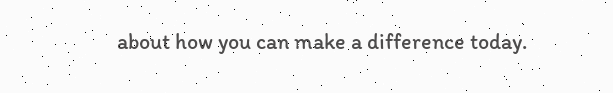about how you can make a difference today.